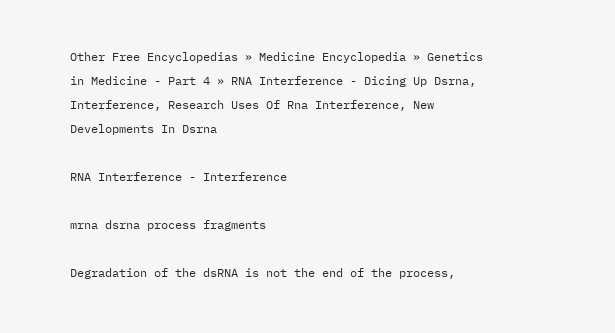Other Free Encyclopedias » Medicine Encyclopedia » Genetics in Medicine - Part 4 » RNA Interference - Dicing Up Dsrna, Interference, Research Uses Of Rna Interference, New Developments In Dsrna

RNA Interference - Interference

mrna dsrna process fragments

Degradation of the dsRNA is not the end of the process,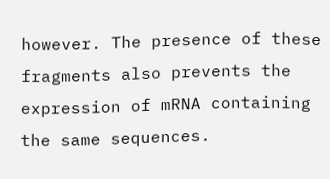however. The presence of these fragments also prevents the expression of mRNA containing the same sequences.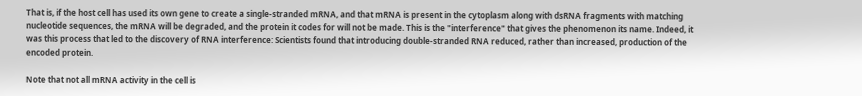That is, if the host cell has used its own gene to create a single-stranded mRNA, and that mRNA is present in the cytoplasm along with dsRNA fragments with matching nucleotide sequences, the mRNA will be degraded, and the protein it codes for will not be made. This is the "interference" that gives the phenomenon its name. Indeed, it was this process that led to the discovery of RNA interference: Scientists found that introducing double-stranded RNA reduced, rather than increased, production of the encoded protein.

Note that not all mRNA activity in the cell is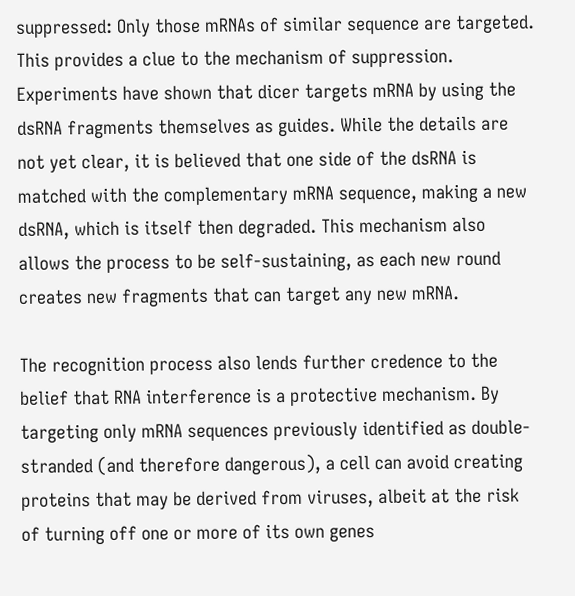suppressed: Only those mRNAs of similar sequence are targeted. This provides a clue to the mechanism of suppression. Experiments have shown that dicer targets mRNA by using the dsRNA fragments themselves as guides. While the details are not yet clear, it is believed that one side of the dsRNA is matched with the complementary mRNA sequence, making a new dsRNA, which is itself then degraded. This mechanism also allows the process to be self-sustaining, as each new round creates new fragments that can target any new mRNA.

The recognition process also lends further credence to the belief that RNA interference is a protective mechanism. By targeting only mRNA sequences previously identified as double-stranded (and therefore dangerous), a cell can avoid creating proteins that may be derived from viruses, albeit at the risk of turning off one or more of its own genes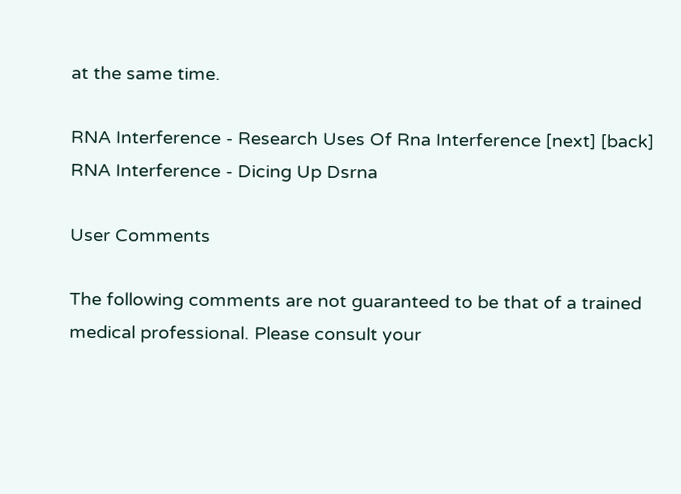at the same time.

RNA Interference - Research Uses Of Rna Interference [next] [back] RNA Interference - Dicing Up Dsrna

User Comments

The following comments are not guaranteed to be that of a trained medical professional. Please consult your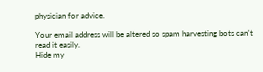physician for advice.

Your email address will be altered so spam harvesting bots can't read it easily.
Hide my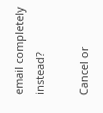email completely instead?

Cancel or